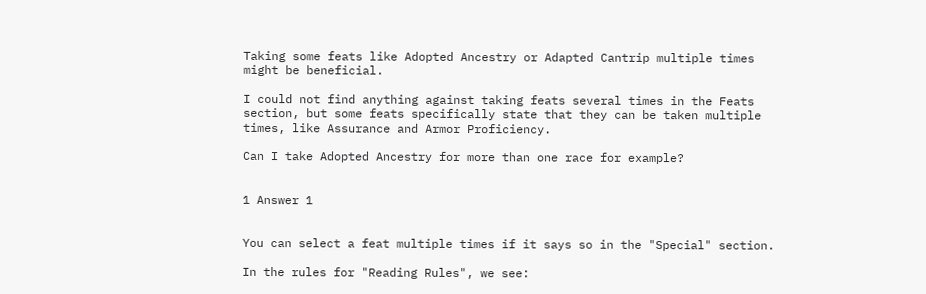Taking some feats like Adopted Ancestry or Adapted Cantrip multiple times might be beneficial.

I could not find anything against taking feats several times in the Feats section, but some feats specifically state that they can be taken multiple times, like Assurance and Armor Proficiency.

Can I take Adopted Ancestry for more than one race for example?


1 Answer 1


You can select a feat multiple times if it says so in the "Special" section.

In the rules for "Reading Rules", we see: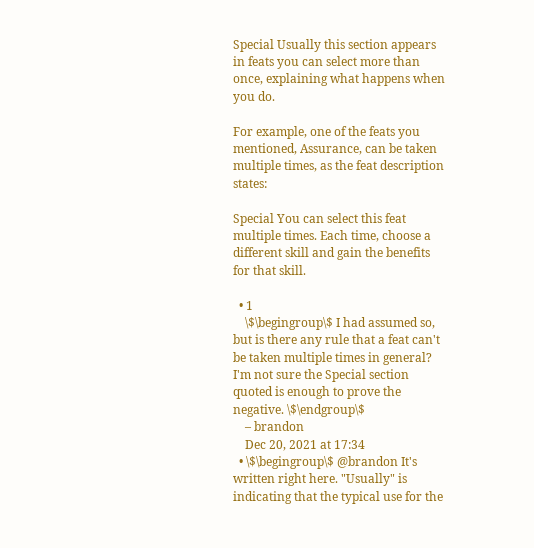Special Usually this section appears in feats you can select more than once, explaining what happens when you do.

For example, one of the feats you mentioned, Assurance, can be taken multiple times, as the feat description states:

Special You can select this feat multiple times. Each time, choose a different skill and gain the benefits for that skill.

  • 1
    \$\begingroup\$ I had assumed so, but is there any rule that a feat can't be taken multiple times in general? I'm not sure the Special section quoted is enough to prove the negative. \$\endgroup\$
    – brandon
    Dec 20, 2021 at 17:34
  • \$\begingroup\$ @brandon It's written right here. "Usually" is indicating that the typical use for the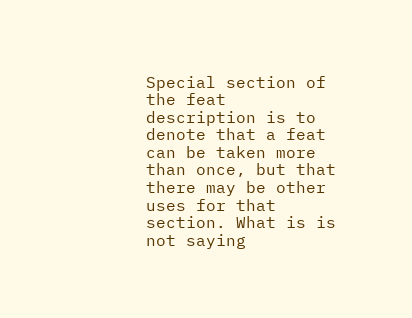Special section of the feat description is to denote that a feat can be taken more than once, but that there may be other uses for that section. What is is not saying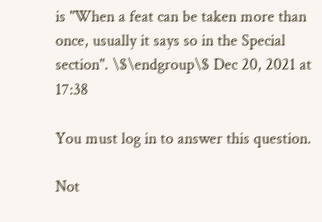is "When a feat can be taken more than once, usually it says so in the Special section". \$\endgroup\$ Dec 20, 2021 at 17:38

You must log in to answer this question.

Not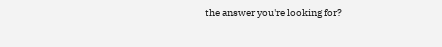the answer you're looking for?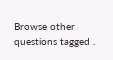Browse other questions tagged .